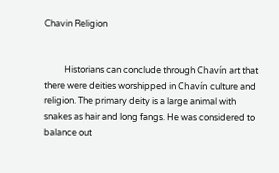Chavin Religion


          Historians can conclude through Chavín art that there were deities worshipped in Chavín culture and religion. The primary deity is a large animal with snakes as hair and long fangs. He was considered to balance out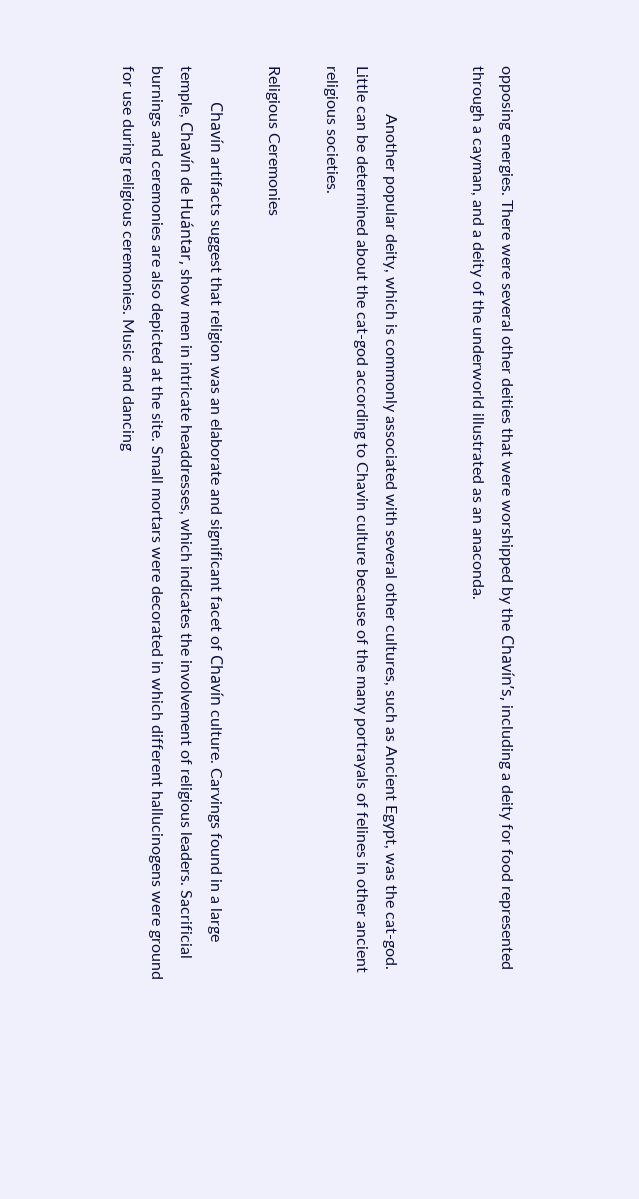opposing energies. There were several other deities that were worshipped by the Chavín’s, including a deity for food represented through a cayman, and a deity of the underworld illustrated as an anaconda.


            Another popular deity, which is commonly associated with several other cultures, such as Ancient Egypt, was the cat-god. Little can be determined about the cat-god according to Chavin culture because of the many portrayals of felines in other ancient religious societies.

Religious Ceremonies

         Chavín artifacts suggest that religion was an elaborate and significant facet of Chavín culture. Carvings found in a large temple, Chavín de Huántar, show men in intricate headdresses, which indicates the involvement of religious leaders. Sacrificial burnings and ceremonies are also depicted at the site. Small mortars were decorated in which different hallucinogens were ground for use during religious ceremonies. Music and dancing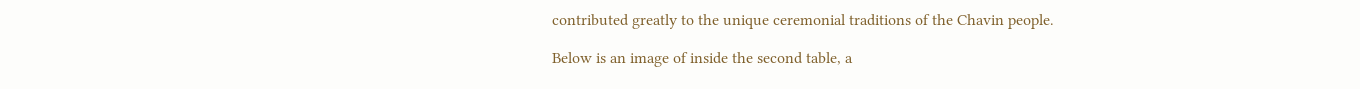contributed greatly to the unique ceremonial traditions of the Chavin people.

Below is an image of inside the second table, a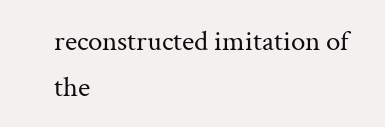reconstructed imitation of the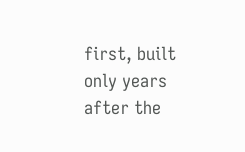first, built only years after the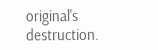original's destruction.